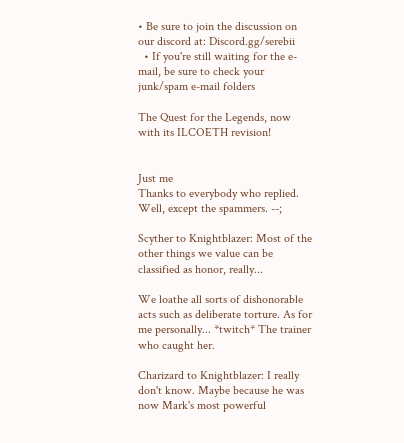• Be sure to join the discussion on our discord at: Discord.gg/serebii
  • If you're still waiting for the e-mail, be sure to check your junk/spam e-mail folders

The Quest for the Legends, now with its ILCOETH revision!


Just me
Thanks to everybody who replied. Well, except the spammers. --;

Scyther to Knightblazer: Most of the other things we value can be classified as honor, really...

We loathe all sorts of dishonorable acts such as deliberate torture. As for me personally... *twitch* The trainer who caught her.

Charizard to Knightblazer: I really don't know. Maybe because he was now Mark's most powerful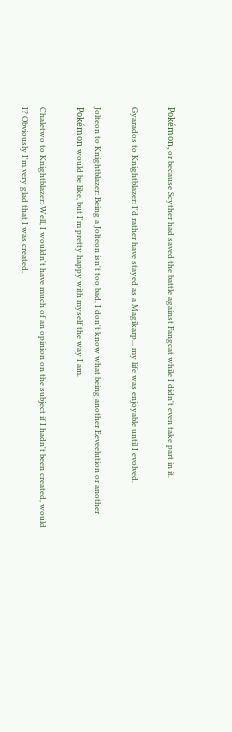Pokémon, or because Scyther had saved the battle against Fangcat while I didn't even take part in it.

Gyarados to Knightblazer: I'd rather have stayed as a Magikarp... my life was enjoyable until I evolved.

Jolteon to Knightblazer: Being a Jolteon isn't too bad. I don't know what being another Eeveelution or another Pokémon would be like, but I'm pretty happy with myself the way I am.

Chaletwo to Knightblazer: Well, I wouldn't have much of an opinion on the subject if I hadn't been created, would I? Obviously I'm very glad that I was created.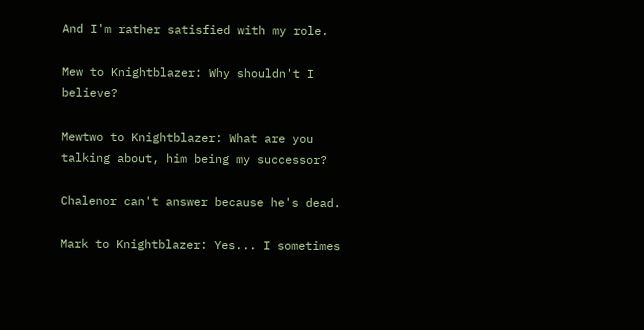And I'm rather satisfied with my role.

Mew to Knightblazer: Why shouldn't I believe?

Mewtwo to Knightblazer: What are you talking about, him being my successor?

Chalenor can't answer because he's dead.

Mark to Knightblazer: Yes... I sometimes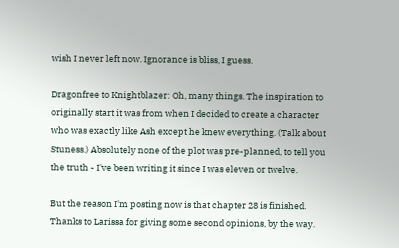wish I never left now. Ignorance is bliss, I guess.

Dragonfree to Knightblazer: Oh, many things. The inspiration to originally start it was from when I decided to create a character who was exactly like Ash except he knew everything. (Talk about Stuness.) Absolutely none of the plot was pre-planned, to tell you the truth - I've been writing it since I was eleven or twelve.

But the reason I'm posting now is that chapter 28 is finished. Thanks to Larissa for giving some second opinions, by the way.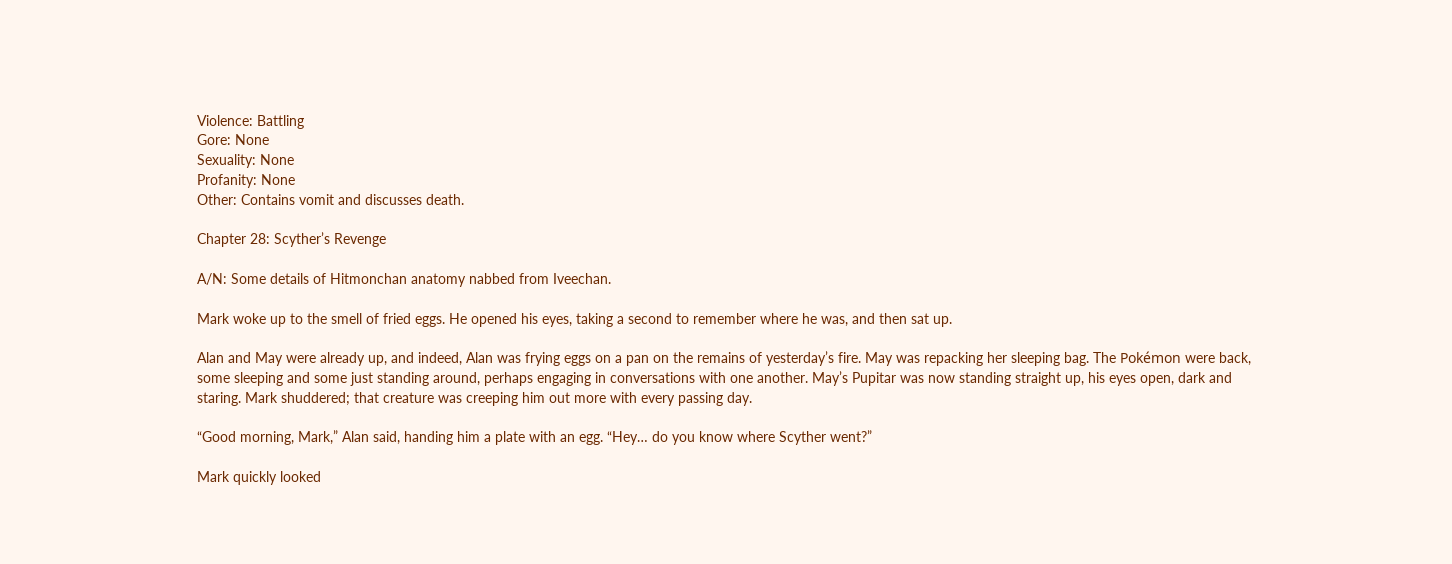Violence: Battling
Gore: None
Sexuality: None
Profanity: None
Other: Contains vomit and discusses death.

Chapter 28: Scyther’s Revenge

A/N: Some details of Hitmonchan anatomy nabbed from Iveechan.

Mark woke up to the smell of fried eggs. He opened his eyes, taking a second to remember where he was, and then sat up.

Alan and May were already up, and indeed, Alan was frying eggs on a pan on the remains of yesterday’s fire. May was repacking her sleeping bag. The Pokémon were back, some sleeping and some just standing around, perhaps engaging in conversations with one another. May’s Pupitar was now standing straight up, his eyes open, dark and staring. Mark shuddered; that creature was creeping him out more with every passing day.

“Good morning, Mark,” Alan said, handing him a plate with an egg. “Hey… do you know where Scyther went?”

Mark quickly looked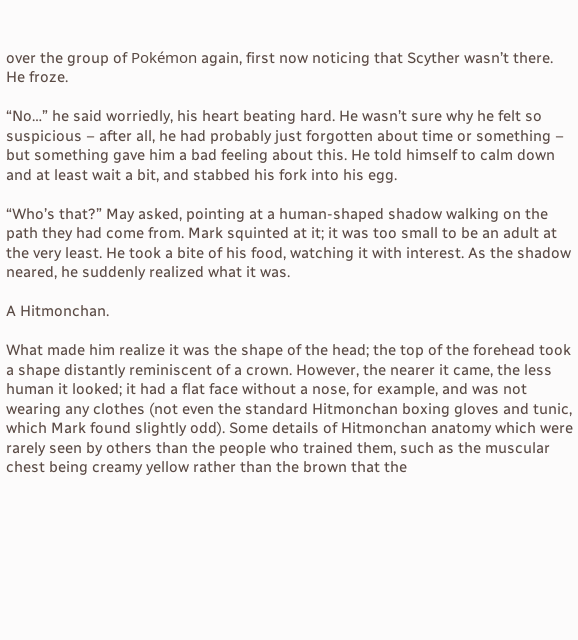over the group of Pokémon again, first now noticing that Scyther wasn’t there. He froze.

“No…” he said worriedly, his heart beating hard. He wasn’t sure why he felt so suspicious – after all, he had probably just forgotten about time or something – but something gave him a bad feeling about this. He told himself to calm down and at least wait a bit, and stabbed his fork into his egg.

“Who’s that?” May asked, pointing at a human-shaped shadow walking on the path they had come from. Mark squinted at it; it was too small to be an adult at the very least. He took a bite of his food, watching it with interest. As the shadow neared, he suddenly realized what it was.

A Hitmonchan.

What made him realize it was the shape of the head; the top of the forehead took a shape distantly reminiscent of a crown. However, the nearer it came, the less human it looked; it had a flat face without a nose, for example, and was not wearing any clothes (not even the standard Hitmonchan boxing gloves and tunic, which Mark found slightly odd). Some details of Hitmonchan anatomy which were rarely seen by others than the people who trained them, such as the muscular chest being creamy yellow rather than the brown that the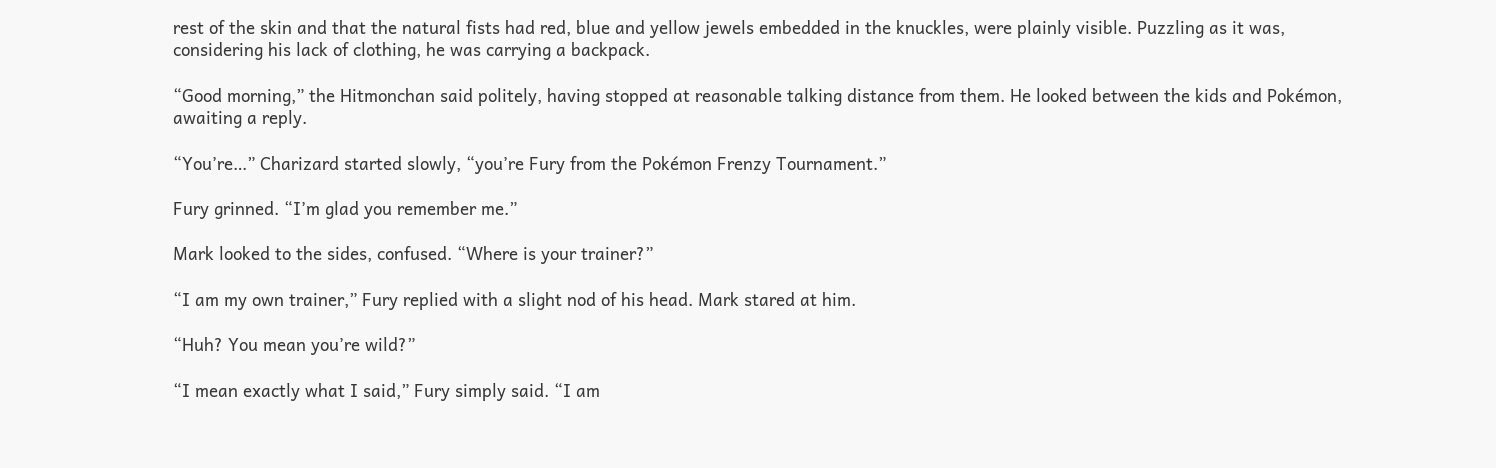rest of the skin and that the natural fists had red, blue and yellow jewels embedded in the knuckles, were plainly visible. Puzzling as it was, considering his lack of clothing, he was carrying a backpack.

“Good morning,” the Hitmonchan said politely, having stopped at reasonable talking distance from them. He looked between the kids and Pokémon, awaiting a reply.

“You’re…” Charizard started slowly, “you’re Fury from the Pokémon Frenzy Tournament.”

Fury grinned. “I’m glad you remember me.”

Mark looked to the sides, confused. “Where is your trainer?”

“I am my own trainer,” Fury replied with a slight nod of his head. Mark stared at him.

“Huh? You mean you’re wild?”

“I mean exactly what I said,” Fury simply said. “I am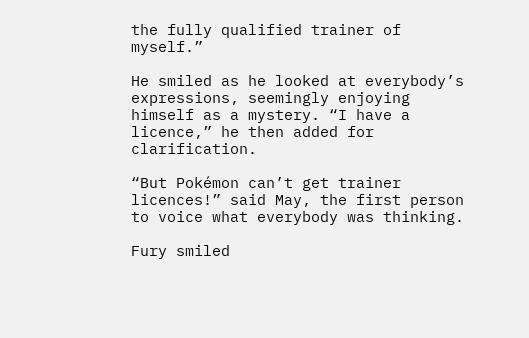the fully qualified trainer of myself.”

He smiled as he looked at everybody’s expressions, seemingly enjoying himself as a mystery. “I have a licence,” he then added for clarification.

“But Pokémon can’t get trainer licences!” said May, the first person to voice what everybody was thinking.

Fury smiled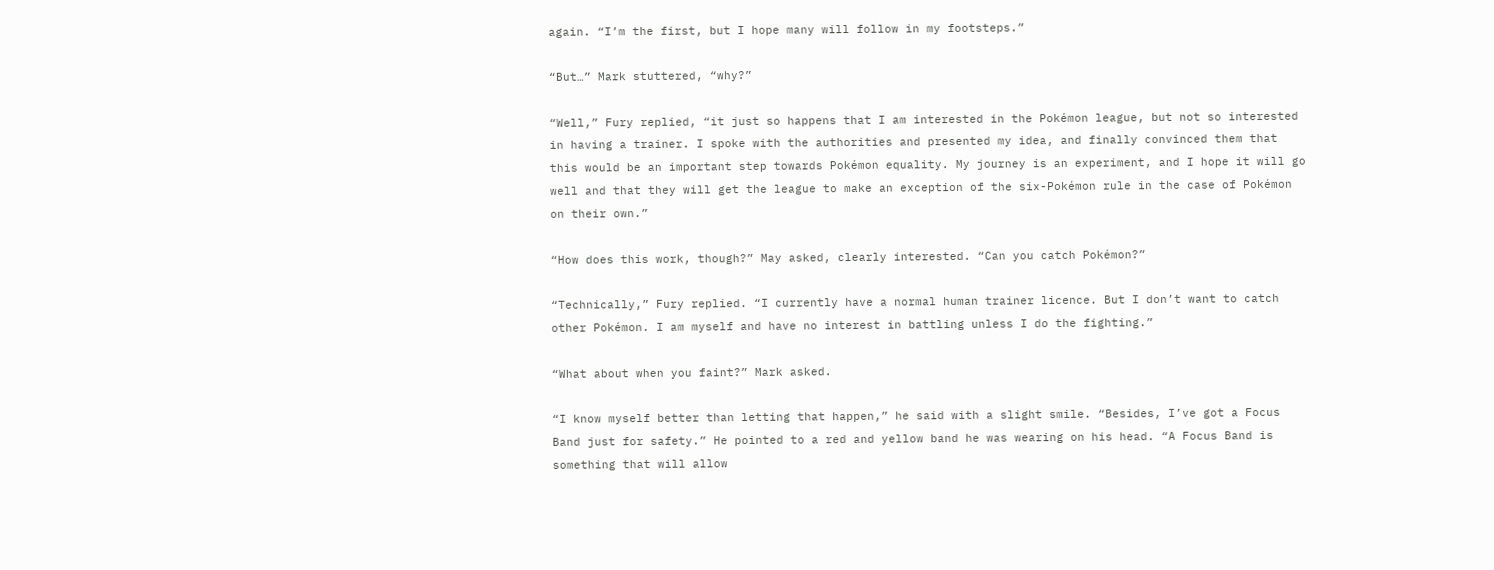again. “I’m the first, but I hope many will follow in my footsteps.”

“But…” Mark stuttered, “why?”

“Well,” Fury replied, “it just so happens that I am interested in the Pokémon league, but not so interested in having a trainer. I spoke with the authorities and presented my idea, and finally convinced them that this would be an important step towards Pokémon equality. My journey is an experiment, and I hope it will go well and that they will get the league to make an exception of the six-Pokémon rule in the case of Pokémon on their own.”

“How does this work, though?” May asked, clearly interested. “Can you catch Pokémon?”

“Technically,” Fury replied. “I currently have a normal human trainer licence. But I don’t want to catch other Pokémon. I am myself and have no interest in battling unless I do the fighting.”

“What about when you faint?” Mark asked.

“I know myself better than letting that happen,” he said with a slight smile. “Besides, I’ve got a Focus Band just for safety.” He pointed to a red and yellow band he was wearing on his head. “A Focus Band is something that will allow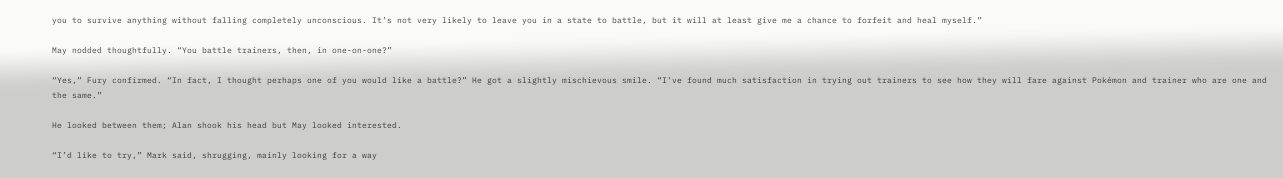you to survive anything without falling completely unconscious. It’s not very likely to leave you in a state to battle, but it will at least give me a chance to forfeit and heal myself.”

May nodded thoughtfully. “You battle trainers, then, in one-on-one?”

“Yes,” Fury confirmed. “In fact, I thought perhaps one of you would like a battle?” He got a slightly mischievous smile. “I’ve found much satisfaction in trying out trainers to see how they will fare against Pokémon and trainer who are one and the same.”

He looked between them; Alan shook his head but May looked interested.

“I’d like to try,” Mark said, shrugging, mainly looking for a way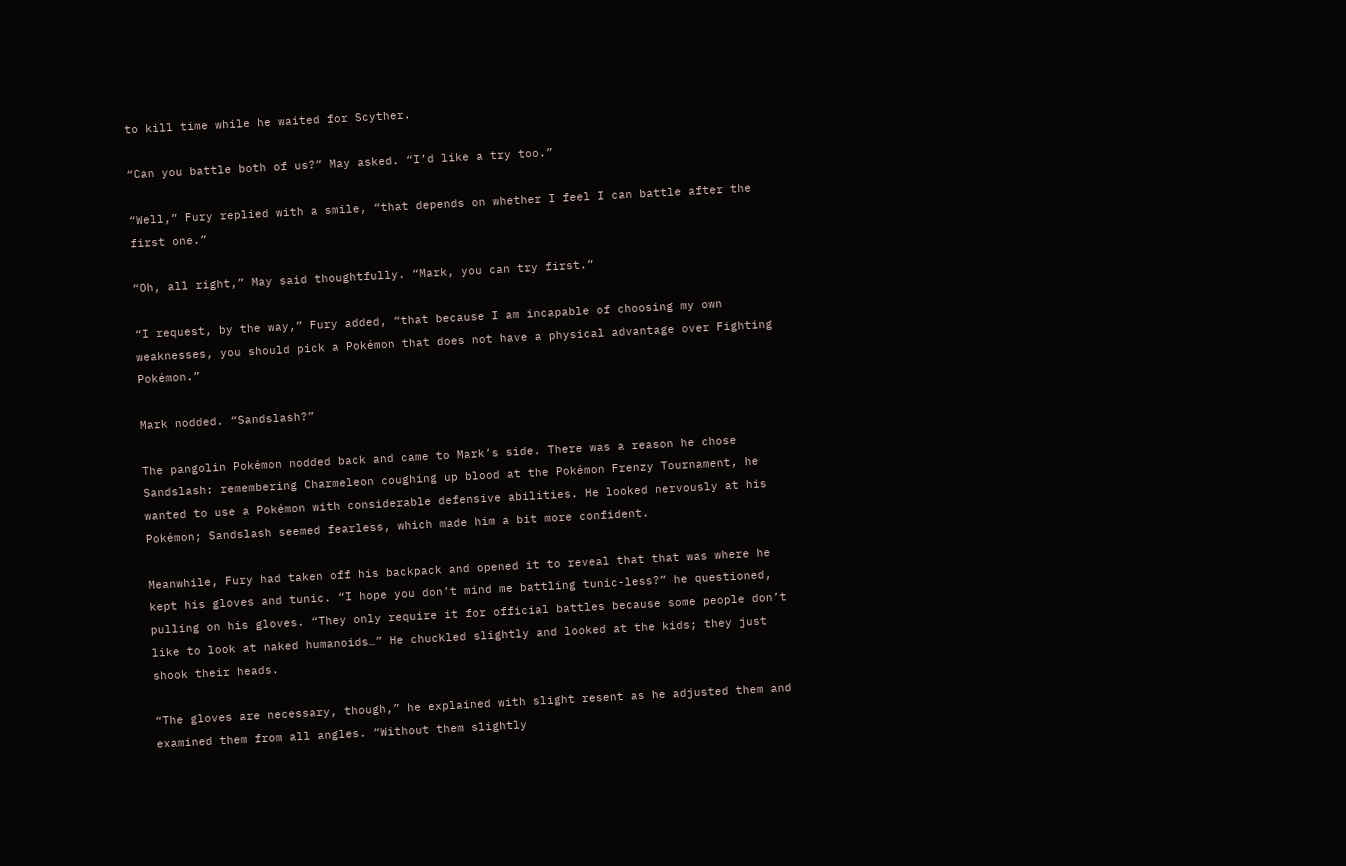to kill time while he waited for Scyther.

“Can you battle both of us?” May asked. “I’d like a try too.”

“Well,” Fury replied with a smile, “that depends on whether I feel I can battle after the first one.”

“Oh, all right,” May said thoughtfully. “Mark, you can try first.”

“I request, by the way,” Fury added, “that because I am incapable of choosing my own weaknesses, you should pick a Pokémon that does not have a physical advantage over Fighting Pokémon.”

Mark nodded. “Sandslash?”

The pangolin Pokémon nodded back and came to Mark’s side. There was a reason he chose Sandslash: remembering Charmeleon coughing up blood at the Pokémon Frenzy Tournament, he wanted to use a Pokémon with considerable defensive abilities. He looked nervously at his Pokémon; Sandslash seemed fearless, which made him a bit more confident.

Meanwhile, Fury had taken off his backpack and opened it to reveal that that was where he kept his gloves and tunic. “I hope you don’t mind me battling tunic-less?” he questioned, pulling on his gloves. “They only require it for official battles because some people don’t like to look at naked humanoids…” He chuckled slightly and looked at the kids; they just shook their heads.

“The gloves are necessary, though,” he explained with slight resent as he adjusted them and examined them from all angles. “Without them slightly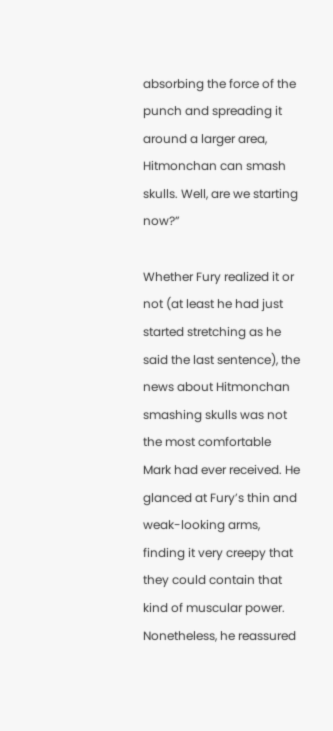absorbing the force of the punch and spreading it around a larger area, Hitmonchan can smash skulls. Well, are we starting now?”

Whether Fury realized it or not (at least he had just started stretching as he said the last sentence), the news about Hitmonchan smashing skulls was not the most comfortable Mark had ever received. He glanced at Fury’s thin and weak-looking arms, finding it very creepy that they could contain that kind of muscular power. Nonetheless, he reassured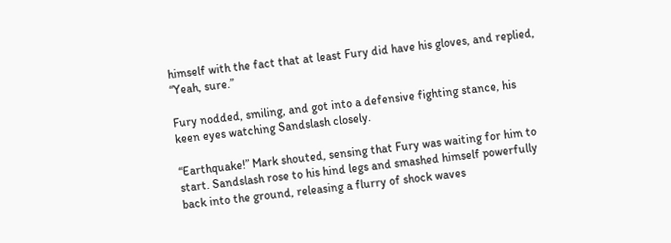himself with the fact that at least Fury did have his gloves, and replied, “Yeah, sure.”

Fury nodded, smiling, and got into a defensive fighting stance, his keen eyes watching Sandslash closely.

“Earthquake!” Mark shouted, sensing that Fury was waiting for him to start. Sandslash rose to his hind legs and smashed himself powerfully back into the ground, releasing a flurry of shock waves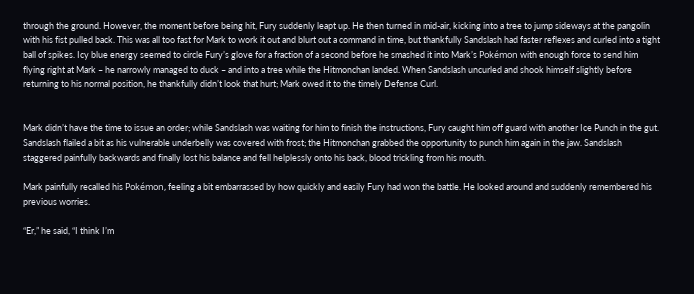through the ground. However, the moment before being hit, Fury suddenly leapt up. He then turned in mid-air, kicking into a tree to jump sideways at the pangolin with his fist pulled back. This was all too fast for Mark to work it out and blurt out a command in time, but thankfully Sandslash had faster reflexes and curled into a tight ball of spikes. Icy blue energy seemed to circle Fury’s glove for a fraction of a second before he smashed it into Mark’s Pokémon with enough force to send him flying right at Mark – he narrowly managed to duck – and into a tree while the Hitmonchan landed. When Sandslash uncurled and shook himself slightly before returning to his normal position, he thankfully didn’t look that hurt; Mark owed it to the timely Defense Curl.


Mark didn’t have the time to issue an order; while Sandslash was waiting for him to finish the instructions, Fury caught him off guard with another Ice Punch in the gut. Sandslash flailed a bit as his vulnerable underbelly was covered with frost; the Hitmonchan grabbed the opportunity to punch him again in the jaw. Sandslash staggered painfully backwards and finally lost his balance and fell helplessly onto his back, blood trickling from his mouth.

Mark painfully recalled his Pokémon, feeling a bit embarrassed by how quickly and easily Fury had won the battle. He looked around and suddenly remembered his previous worries.

“Er,” he said, “I think I’m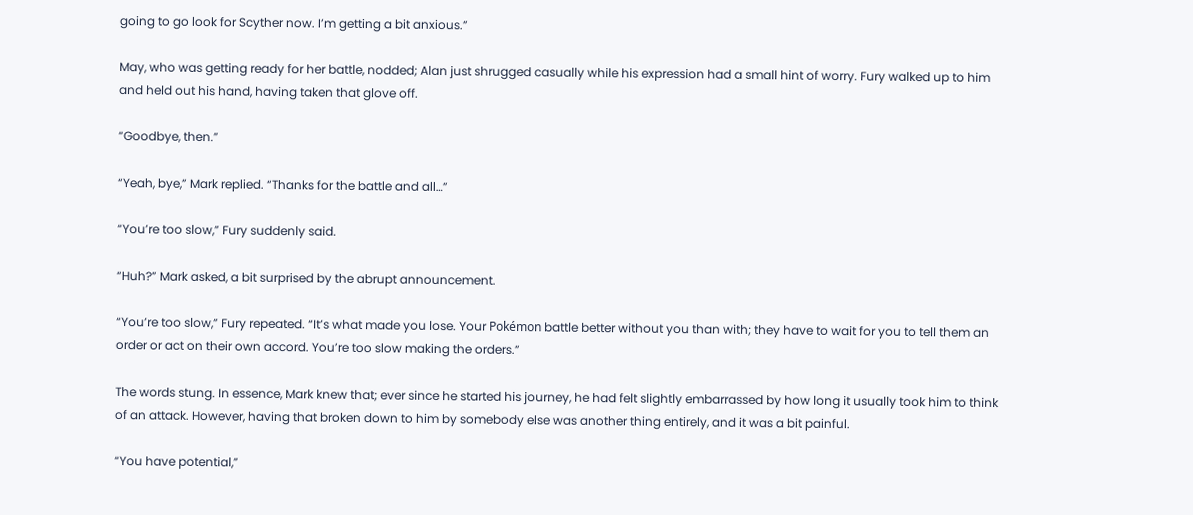going to go look for Scyther now. I’m getting a bit anxious.”

May, who was getting ready for her battle, nodded; Alan just shrugged casually while his expression had a small hint of worry. Fury walked up to him and held out his hand, having taken that glove off.

“Goodbye, then.”

“Yeah, bye,” Mark replied. “Thanks for the battle and all…”

“You’re too slow,” Fury suddenly said.

“Huh?” Mark asked, a bit surprised by the abrupt announcement.

“You’re too slow,” Fury repeated. “It’s what made you lose. Your Pokémon battle better without you than with; they have to wait for you to tell them an order or act on their own accord. You’re too slow making the orders.”

The words stung. In essence, Mark knew that; ever since he started his journey, he had felt slightly embarrassed by how long it usually took him to think of an attack. However, having that broken down to him by somebody else was another thing entirely, and it was a bit painful.

“You have potential,”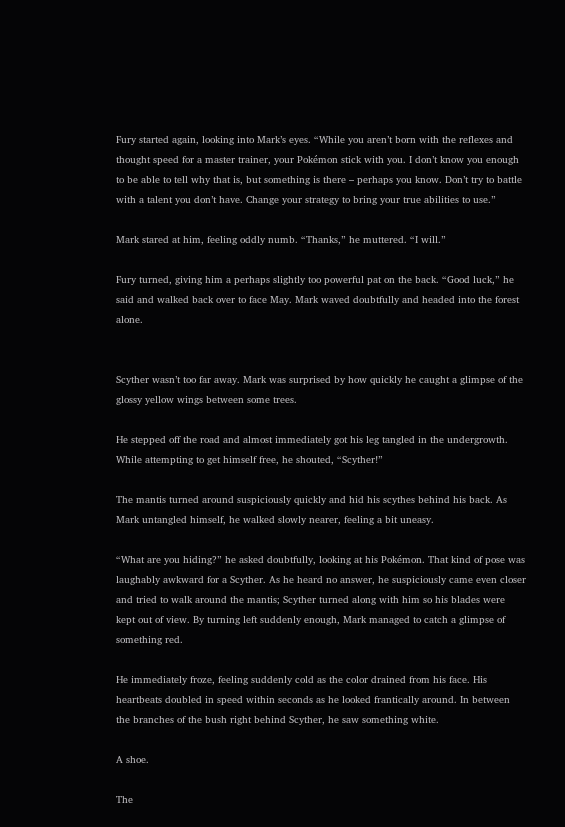Fury started again, looking into Mark’s eyes. “While you aren’t born with the reflexes and thought speed for a master trainer, your Pokémon stick with you. I don’t know you enough to be able to tell why that is, but something is there – perhaps you know. Don’t try to battle with a talent you don’t have. Change your strategy to bring your true abilities to use.”

Mark stared at him, feeling oddly numb. “Thanks,” he muttered. “I will.”

Fury turned, giving him a perhaps slightly too powerful pat on the back. “Good luck,” he said and walked back over to face May. Mark waved doubtfully and headed into the forest alone.


Scyther wasn’t too far away. Mark was surprised by how quickly he caught a glimpse of the glossy yellow wings between some trees.

He stepped off the road and almost immediately got his leg tangled in the undergrowth. While attempting to get himself free, he shouted, “Scyther!”

The mantis turned around suspiciously quickly and hid his scythes behind his back. As Mark untangled himself, he walked slowly nearer, feeling a bit uneasy.

“What are you hiding?” he asked doubtfully, looking at his Pokémon. That kind of pose was laughably awkward for a Scyther. As he heard no answer, he suspiciously came even closer and tried to walk around the mantis; Scyther turned along with him so his blades were kept out of view. By turning left suddenly enough, Mark managed to catch a glimpse of something red.

He immediately froze, feeling suddenly cold as the color drained from his face. His heartbeats doubled in speed within seconds as he looked frantically around. In between the branches of the bush right behind Scyther, he saw something white.

A shoe.

The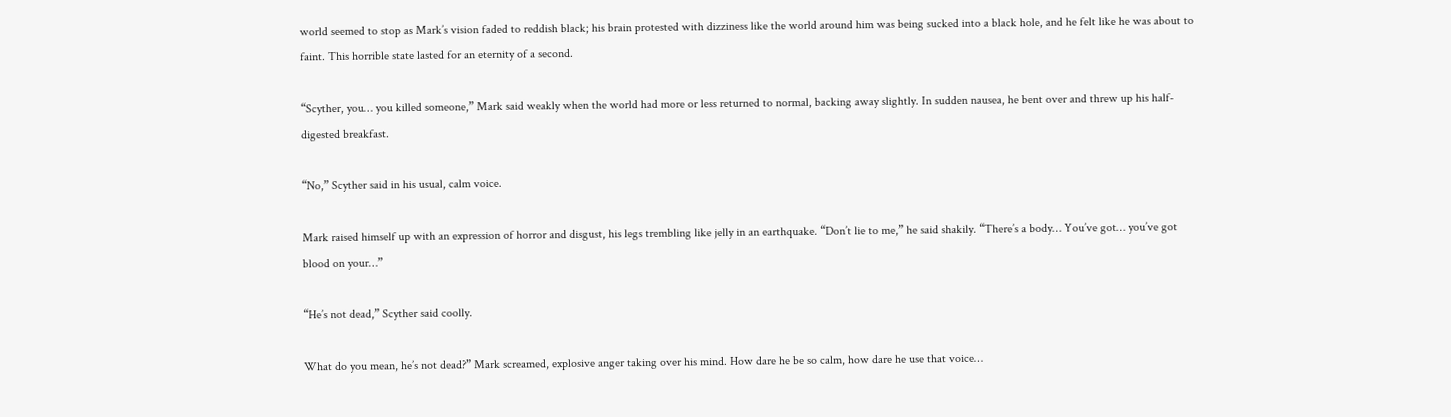world seemed to stop as Mark’s vision faded to reddish black; his brain protested with dizziness like the world around him was being sucked into a black hole, and he felt like he was about to faint. This horrible state lasted for an eternity of a second.

“Scyther, you… you killed someone,” Mark said weakly when the world had more or less returned to normal, backing away slightly. In sudden nausea, he bent over and threw up his half-digested breakfast.

“No,” Scyther said in his usual, calm voice.

Mark raised himself up with an expression of horror and disgust, his legs trembling like jelly in an earthquake. “Don’t lie to me,” he said shakily. “There’s a body… You’ve got… you’ve got blood on your…”

“He’s not dead,” Scyther said coolly.

What do you mean, he’s not dead?” Mark screamed, explosive anger taking over his mind. How dare he be so calm, how dare he use that voice…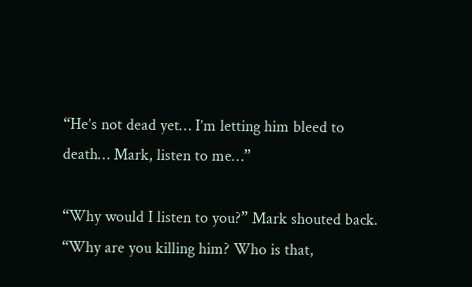“He’s not dead yet… I’m letting him bleed to death… Mark, listen to me…”

“Why would I listen to you?” Mark shouted back. “Why are you killing him? Who is that,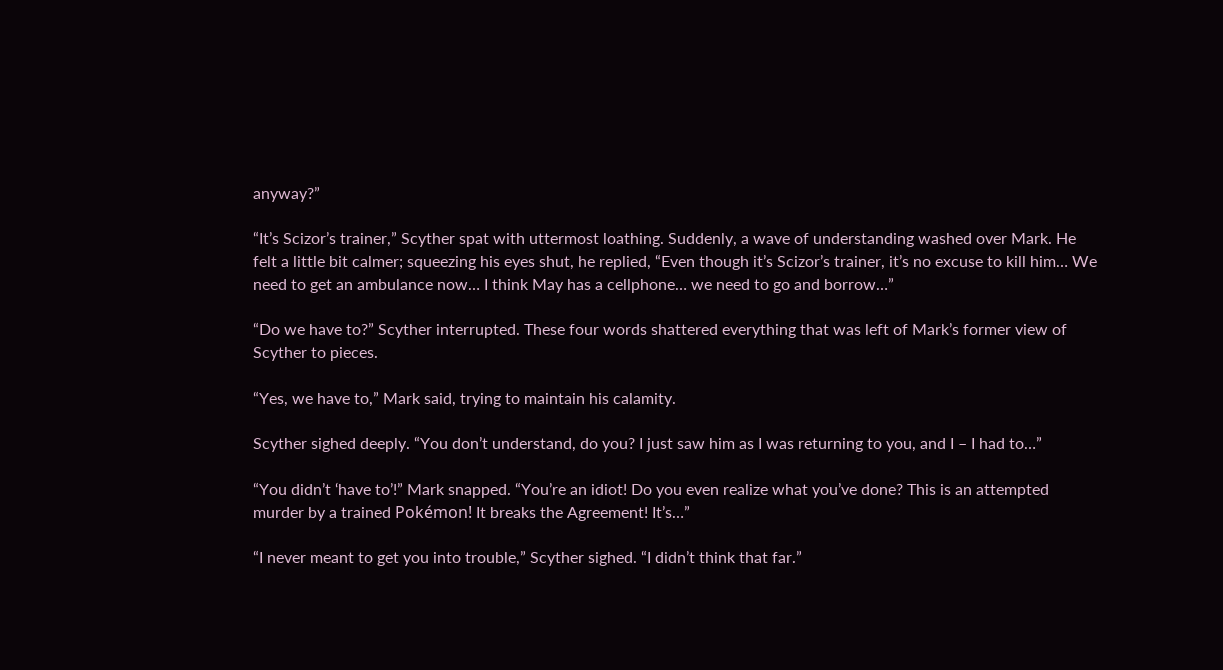anyway?”

“It’s Scizor’s trainer,” Scyther spat with uttermost loathing. Suddenly, a wave of understanding washed over Mark. He felt a little bit calmer; squeezing his eyes shut, he replied, “Even though it’s Scizor’s trainer, it’s no excuse to kill him… We need to get an ambulance now… I think May has a cellphone… we need to go and borrow…”

“Do we have to?” Scyther interrupted. These four words shattered everything that was left of Mark’s former view of Scyther to pieces.

“Yes, we have to,” Mark said, trying to maintain his calamity.

Scyther sighed deeply. “You don’t understand, do you? I just saw him as I was returning to you, and I – I had to…”

“You didn’t ‘have to’!” Mark snapped. “You’re an idiot! Do you even realize what you’ve done? This is an attempted murder by a trained Pokémon! It breaks the Agreement! It’s…”

“I never meant to get you into trouble,” Scyther sighed. “I didn’t think that far.”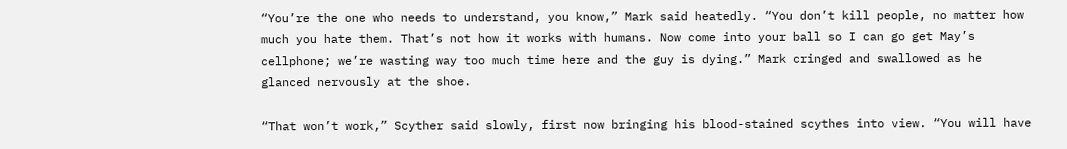“You’re the one who needs to understand, you know,” Mark said heatedly. “You don’t kill people, no matter how much you hate them. That’s not how it works with humans. Now come into your ball so I can go get May’s cellphone; we’re wasting way too much time here and the guy is dying.” Mark cringed and swallowed as he glanced nervously at the shoe.

“That won’t work,” Scyther said slowly, first now bringing his blood-stained scythes into view. “You will have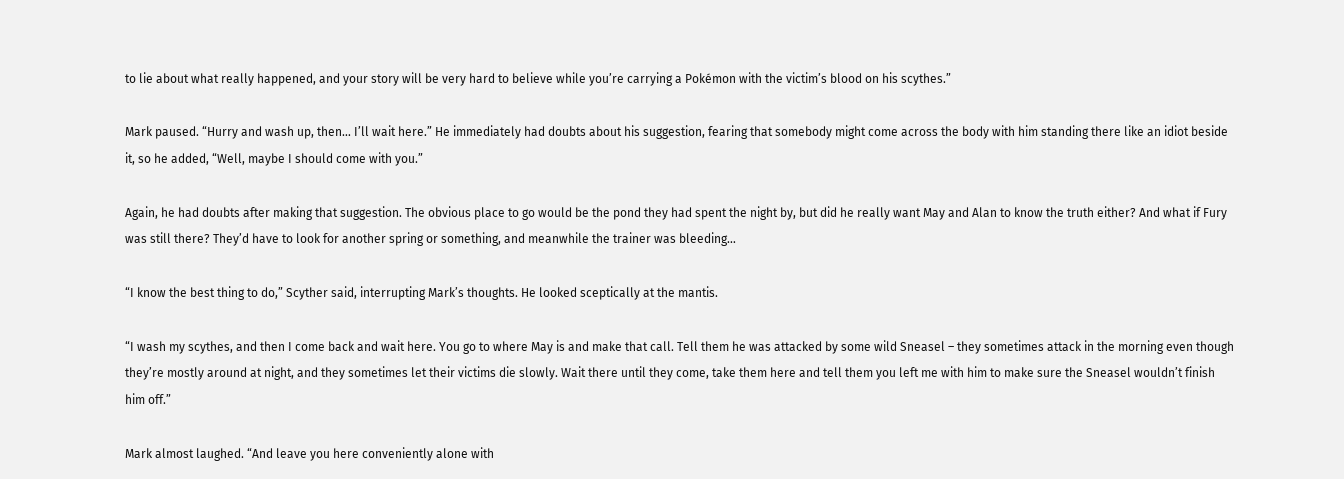to lie about what really happened, and your story will be very hard to believe while you’re carrying a Pokémon with the victim’s blood on his scythes.”

Mark paused. “Hurry and wash up, then… I’ll wait here.” He immediately had doubts about his suggestion, fearing that somebody might come across the body with him standing there like an idiot beside it, so he added, “Well, maybe I should come with you.”

Again, he had doubts after making that suggestion. The obvious place to go would be the pond they had spent the night by, but did he really want May and Alan to know the truth either? And what if Fury was still there? They’d have to look for another spring or something, and meanwhile the trainer was bleeding…

“I know the best thing to do,” Scyther said, interrupting Mark’s thoughts. He looked sceptically at the mantis.

“I wash my scythes, and then I come back and wait here. You go to where May is and make that call. Tell them he was attacked by some wild Sneasel – they sometimes attack in the morning even though they’re mostly around at night, and they sometimes let their victims die slowly. Wait there until they come, take them here and tell them you left me with him to make sure the Sneasel wouldn’t finish him off.”

Mark almost laughed. “And leave you here conveniently alone with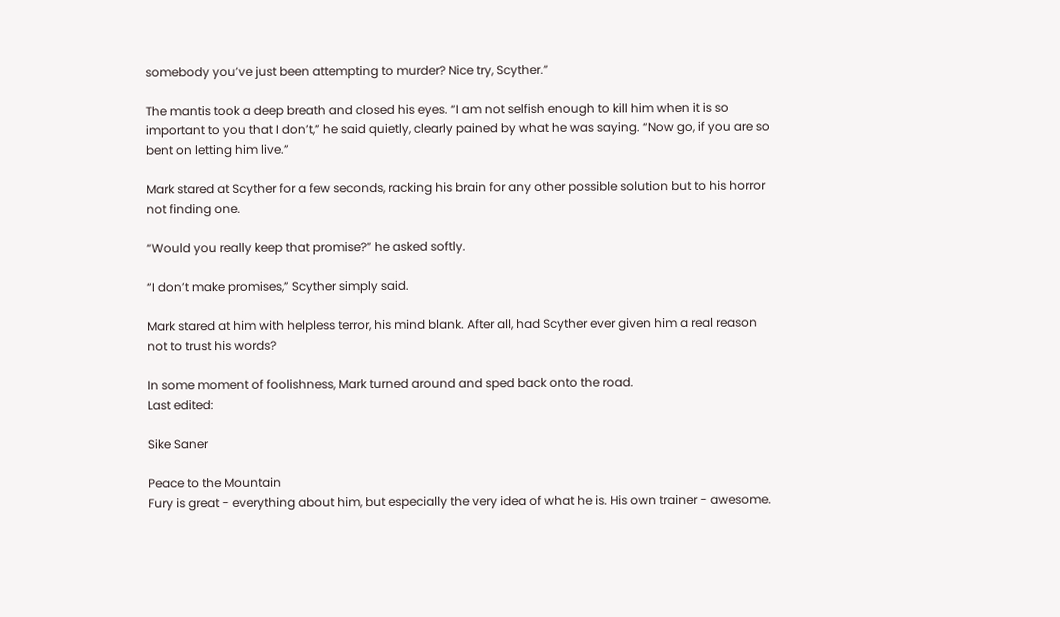somebody you’ve just been attempting to murder? Nice try, Scyther.”

The mantis took a deep breath and closed his eyes. “I am not selfish enough to kill him when it is so important to you that I don’t,” he said quietly, clearly pained by what he was saying. “Now go, if you are so bent on letting him live.”

Mark stared at Scyther for a few seconds, racking his brain for any other possible solution but to his horror not finding one.

“Would you really keep that promise?” he asked softly.

“I don’t make promises,” Scyther simply said.

Mark stared at him with helpless terror, his mind blank. After all, had Scyther ever given him a real reason not to trust his words?

In some moment of foolishness, Mark turned around and sped back onto the road.
Last edited:

Sike Saner

Peace to the Mountain
Fury is great - everything about him, but especially the very idea of what he is. His own trainer - awesome.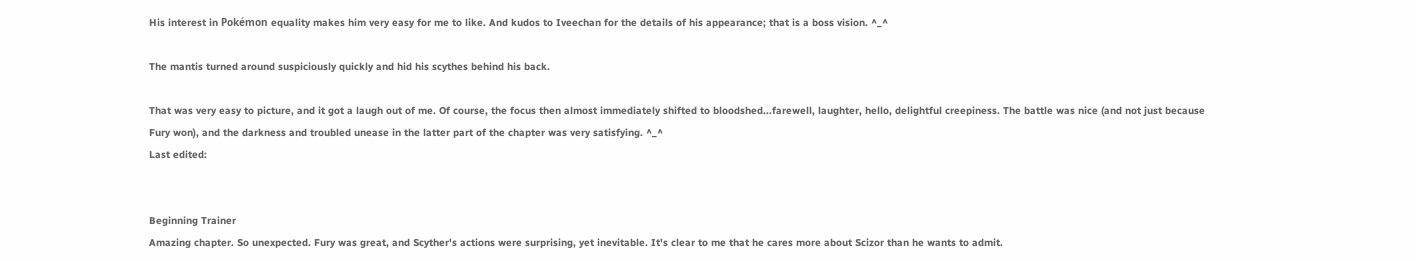His interest in Pokémon equality makes him very easy for me to like. And kudos to Iveechan for the details of his appearance; that is a boss vision. ^_^

The mantis turned around suspiciously quickly and hid his scythes behind his back.

That was very easy to picture, and it got a laugh out of me. Of course, the focus then almost immediately shifted to bloodshed...farewell, laughter, hello, delightful creepiness. The battle was nice (and not just because Fury won), and the darkness and troubled unease in the latter part of the chapter was very satisfying. ^_^
Last edited:


Beginning Trainer
Amazing chapter. So unexpected. Fury was great, and Scyther's actions were surprising, yet inevitable. It's clear to me that he cares more about Scizor than he wants to admit.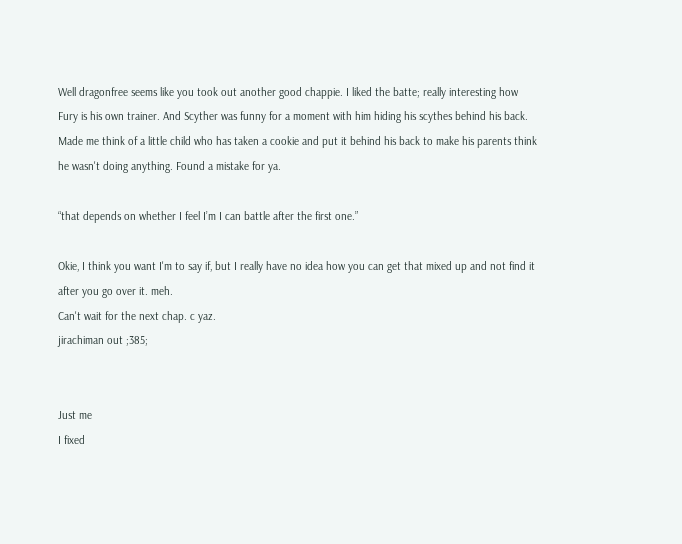Well dragonfree seems like you took out another good chappie. I liked the batte; really interesting how Fury is his own trainer. And Scyther was funny for a moment with him hiding his scythes behind his back. Made me think of a little child who has taken a cookie and put it behind his back to make his parents think he wasn't doing anything. Found a mistake for ya.

“that depends on whether I feel I’m I can battle after the first one.”

Okie, I think you want I'm to say if, but I really have no idea how you can get that mixed up and not find it after you go over it. meh.
Can't wait for the next chap. c yaz.
jirachiman out ;385;


Just me
I fixed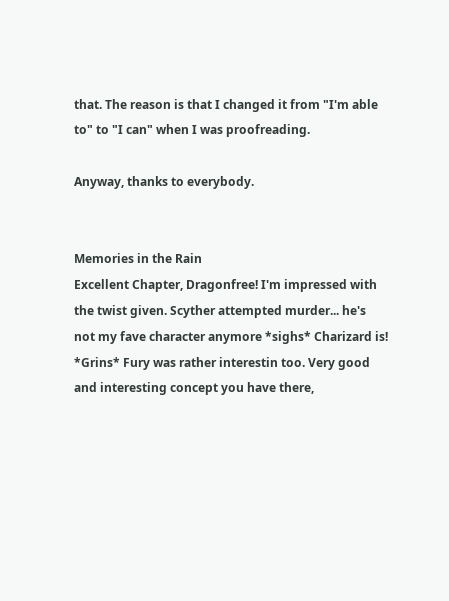that. The reason is that I changed it from "I'm able to" to "I can" when I was proofreading.

Anyway, thanks to everybody.


Memories in the Rain
Excellent Chapter, Dragonfree! I'm impressed with the twist given. Scyther attempted murder... he's not my fave character anymore *sighs* Charizard is! *Grins* Fury was rather interestin too. Very good and interesting concept you have there,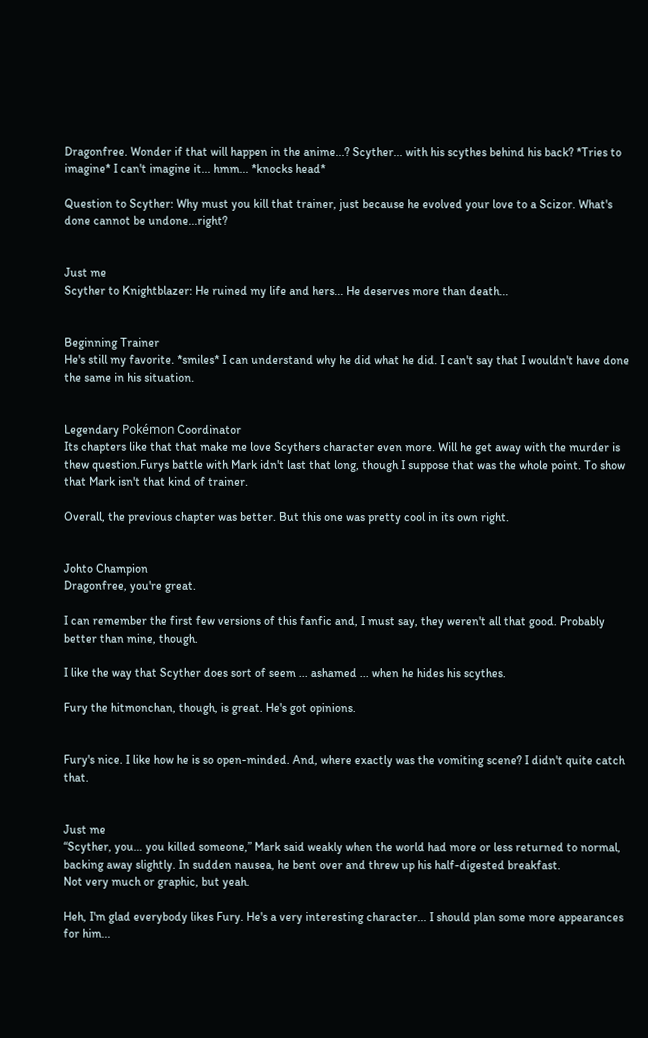Dragonfree. Wonder if that will happen in the anime...? Scyther... with his scythes behind his back? *Tries to imagine* I can't imagine it... hmm... *knocks head*

Question to Scyther: Why must you kill that trainer, just because he evolved your love to a Scizor. What's done cannot be undone...right?


Just me
Scyther to Knightblazer: He ruined my life and hers... He deserves more than death...


Beginning Trainer
He's still my favorite. *smiles* I can understand why he did what he did. I can't say that I wouldn't have done the same in his situation.


Legendary Pokémon Coordinator
Its chapters like that that make me love Scythers character even more. Will he get away with the murder is thew question.Furys battle with Mark idn't last that long, though I suppose that was the whole point. To show that Mark isn't that kind of trainer.

Overall, the previous chapter was better. But this one was pretty cool in its own right.


Johto Champion
Dragonfree, you're great.

I can remember the first few versions of this fanfic and, I must say, they weren't all that good. Probably better than mine, though.

I like the way that Scyther does sort of seem ... ashamed ... when he hides his scythes.

Fury the hitmonchan, though, is great. He's got opinions.


Fury's nice. I like how he is so open-minded. And, where exactly was the vomiting scene? I didn't quite catch that.


Just me
“Scyther, you… you killed someone,” Mark said weakly when the world had more or less returned to normal, backing away slightly. In sudden nausea, he bent over and threw up his half-digested breakfast.
Not very much or graphic, but yeah.

Heh, I'm glad everybody likes Fury. He's a very interesting character... I should plan some more appearances for him...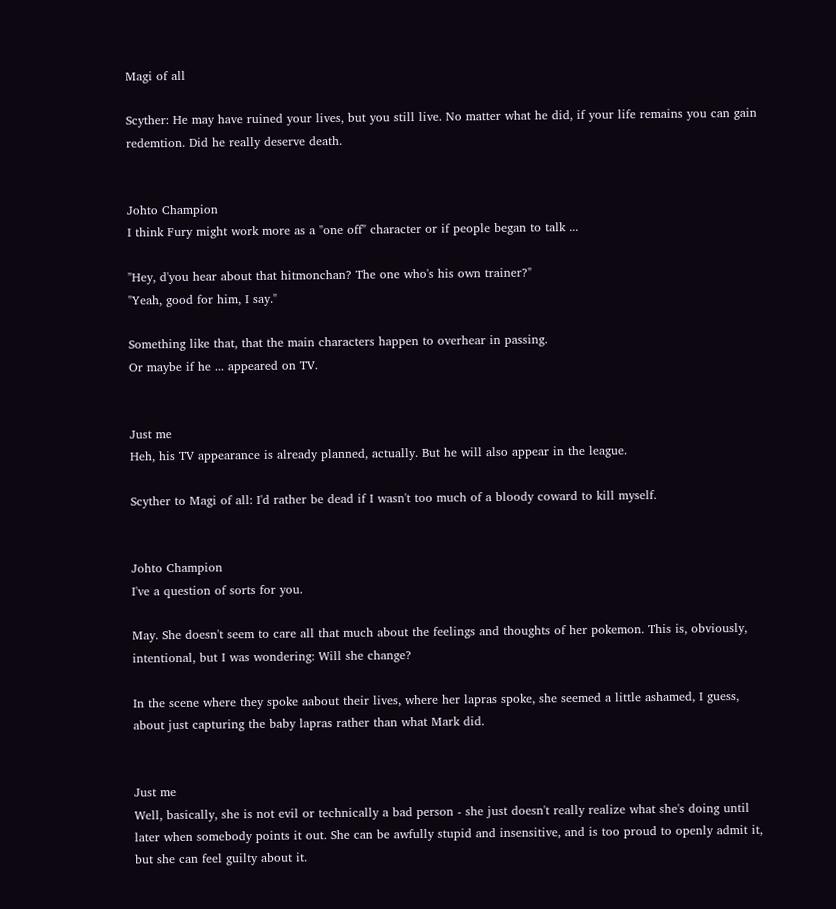Magi of all

Scyther: He may have ruined your lives, but you still live. No matter what he did, if your life remains you can gain redemtion. Did he really deserve death.


Johto Champion
I think Fury might work more as a "one off" character or if people began to talk ...

"Hey, d'you hear about that hitmonchan? The one who's his own trainer?"
"Yeah, good for him, I say."

Something like that, that the main characters happen to overhear in passing.
Or maybe if he ... appeared on TV.


Just me
Heh, his TV appearance is already planned, actually. But he will also appear in the league.

Scyther to Magi of all: I'd rather be dead if I wasn't too much of a bloody coward to kill myself.


Johto Champion
I've a question of sorts for you.

May. She doesn't seem to care all that much about the feelings and thoughts of her pokemon. This is, obviously, intentional, but I was wondering: Will she change?

In the scene where they spoke aabout their lives, where her lapras spoke, she seemed a little ashamed, I guess, about just capturing the baby lapras rather than what Mark did.


Just me
Well, basically, she is not evil or technically a bad person - she just doesn't really realize what she's doing until later when somebody points it out. She can be awfully stupid and insensitive, and is too proud to openly admit it, but she can feel guilty about it.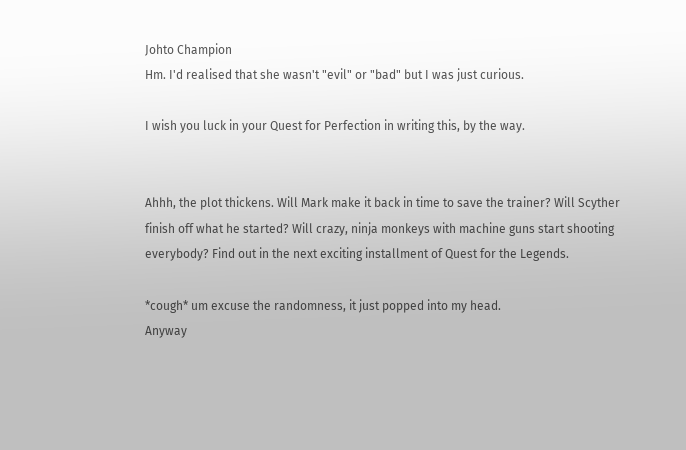Johto Champion
Hm. I'd realised that she wasn't "evil" or "bad" but I was just curious.

I wish you luck in your Quest for Perfection in writing this, by the way.


Ahhh, the plot thickens. Will Mark make it back in time to save the trainer? Will Scyther finish off what he started? Will crazy, ninja monkeys with machine guns start shooting everybody? Find out in the next exciting installment of Quest for the Legends.

*cough* um excuse the randomness, it just popped into my head.
Anyway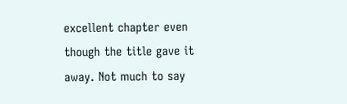excellent chapter even though the title gave it away. Not much to say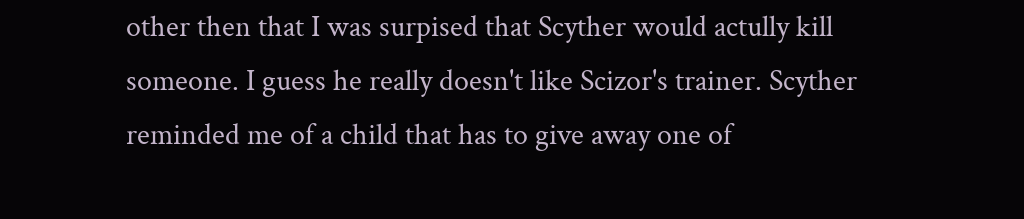other then that I was surpised that Scyther would actully kill someone. I guess he really doesn't like Scizor's trainer. Scyther reminded me of a child that has to give away one of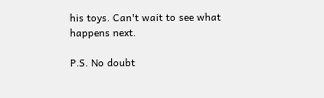his toys. Can't wait to see what happens next.

P.S. No doubt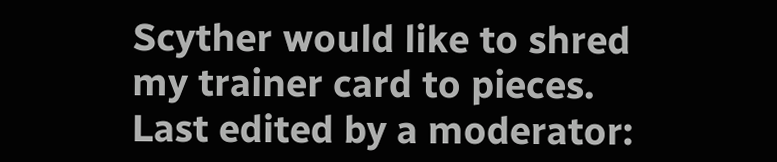Scyther would like to shred my trainer card to pieces.
Last edited by a moderator: